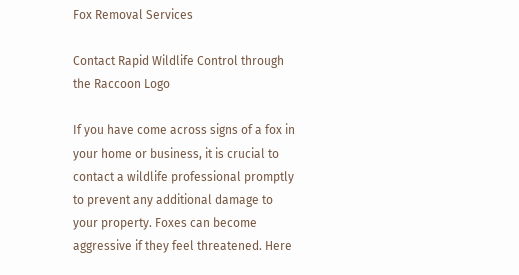Fox Removal Services

Contact Rapid Wildlife Control through the Raccoon Logo

If you have come across signs of a fox in your home or business, it is crucial to contact a wildlife professional promptly to prevent any additional damage to your property. Foxes can become aggressive if they feel threatened. Here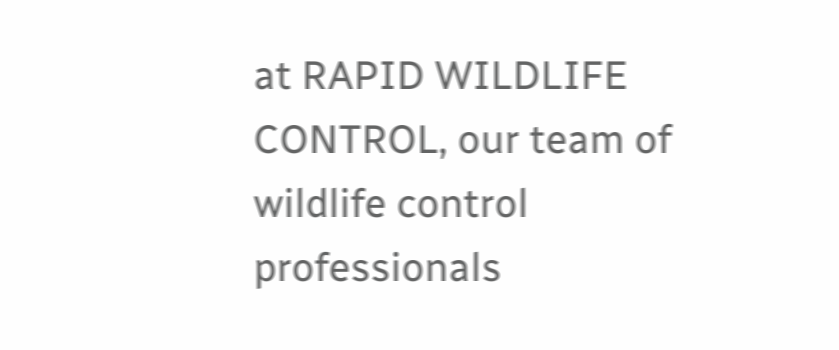at RAPID WILDLIFE CONTROL, our team of wildlife control professionals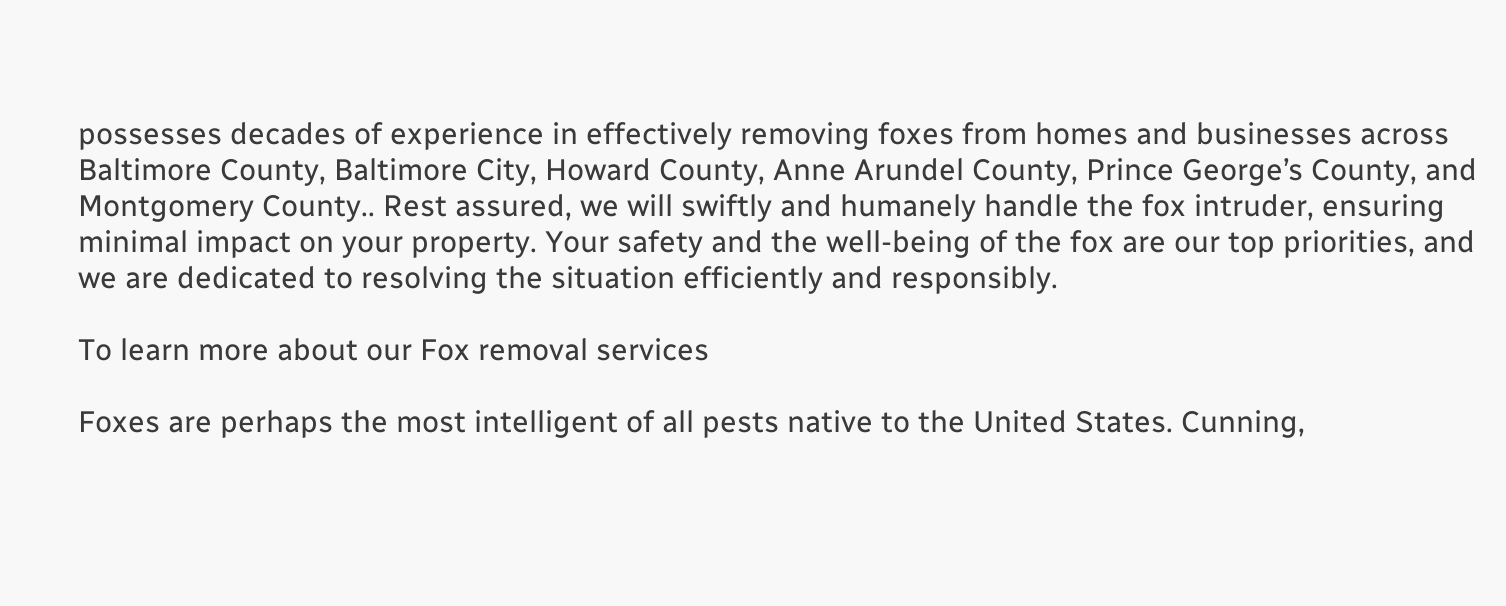possesses decades of experience in effectively removing foxes from homes and businesses across Baltimore County, Baltimore City, Howard County, Anne Arundel County, Prince George’s County, and Montgomery County.. Rest assured, we will swiftly and humanely handle the fox intruder, ensuring minimal impact on your property. Your safety and the well-being of the fox are our top priorities, and we are dedicated to resolving the situation efficiently and responsibly.

To learn more about our Fox removal services

Foxes are perhaps the most intelligent of all pests native to the United States. Cunning,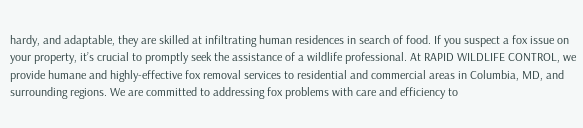hardy, and adaptable, they are skilled at infiltrating human residences in search of food. If you suspect a fox issue on your property, it’s crucial to promptly seek the assistance of a wildlife professional. At RAPID WILDLIFE CONTROL, we provide humane and highly-effective fox removal services to residential and commercial areas in Columbia, MD, and surrounding regions. We are committed to addressing fox problems with care and efficiency to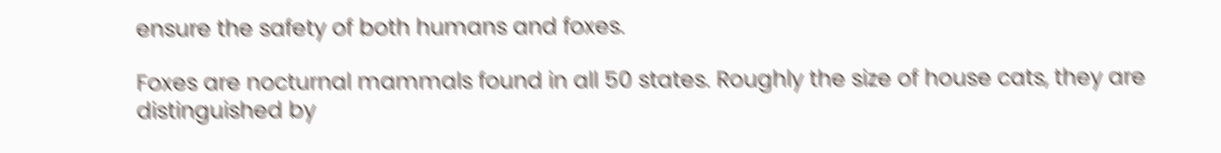ensure the safety of both humans and foxes.

Foxes are nocturnal mammals found in all 50 states. Roughly the size of house cats, they are distinguished by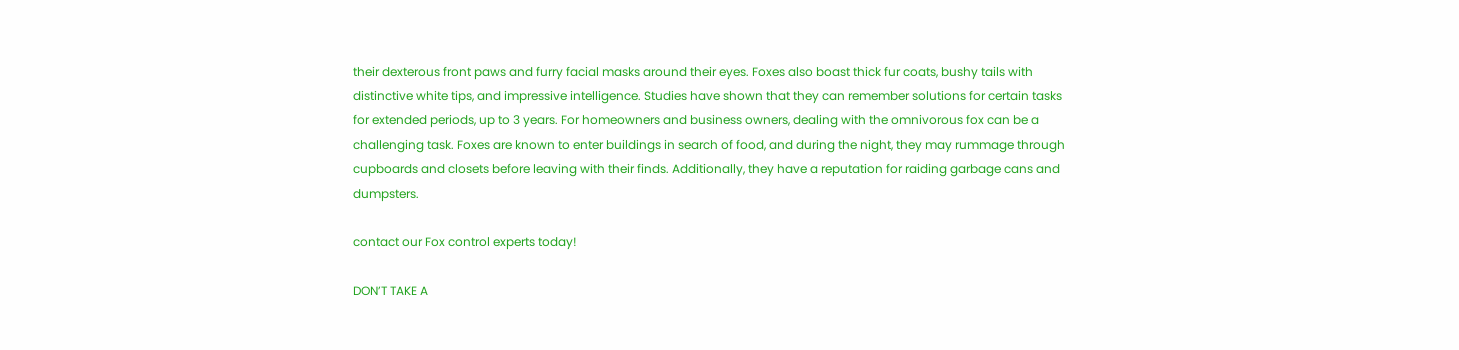their dexterous front paws and furry facial masks around their eyes. Foxes also boast thick fur coats, bushy tails with distinctive white tips, and impressive intelligence. Studies have shown that they can remember solutions for certain tasks for extended periods, up to 3 years. For homeowners and business owners, dealing with the omnivorous fox can be a challenging task. Foxes are known to enter buildings in search of food, and during the night, they may rummage through cupboards and closets before leaving with their finds. Additionally, they have a reputation for raiding garbage cans and dumpsters.

contact our Fox control experts today!

DON’T TAKE A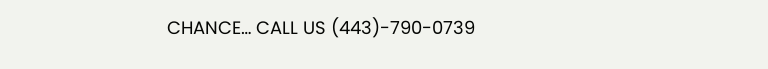CHANCE… CALL US (443)-790-0739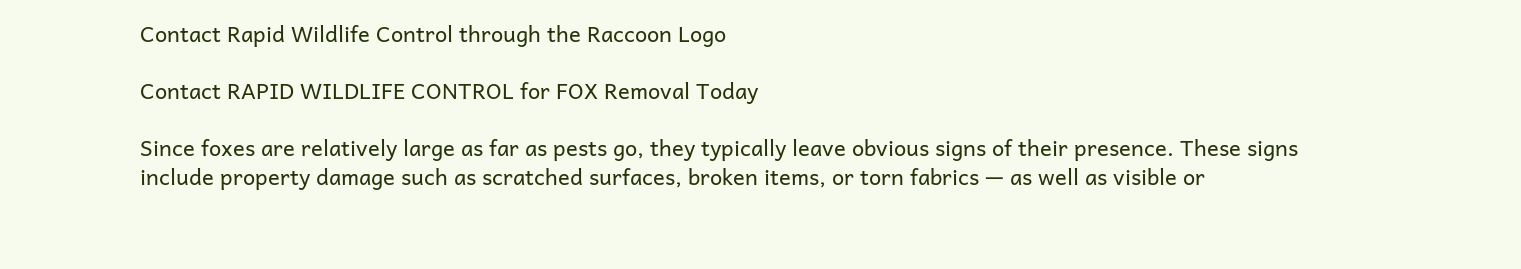Contact Rapid Wildlife Control through the Raccoon Logo

Contact RAPID WILDLIFE CONTROL for FOX Removal Today

Since foxes are relatively large as far as pests go, they typically leave obvious signs of their presence. These signs include property damage such as scratched surfaces, broken items, or torn fabrics — as well as visible or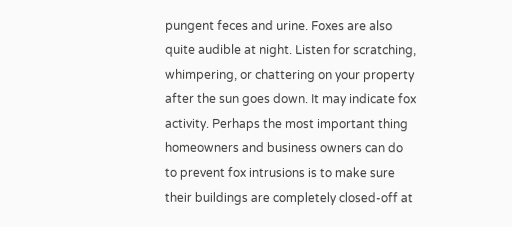pungent feces and urine. Foxes are also quite audible at night. Listen for scratching, whimpering, or chattering on your property after the sun goes down. It may indicate fox activity. Perhaps the most important thing homeowners and business owners can do to prevent fox intrusions is to make sure their buildings are completely closed-off at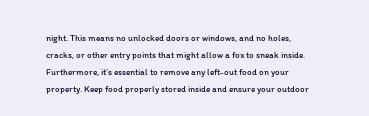night. This means no unlocked doors or windows, and no holes, cracks, or other entry points that might allow a fox to sneak inside. Furthermore, it’s essential to remove any left-out food on your property. Keep food properly stored inside and ensure your outdoor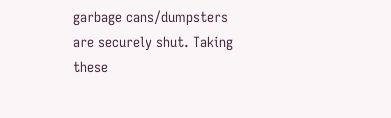garbage cans/dumpsters are securely shut. Taking these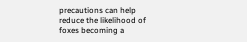precautions can help reduce the likelihood of foxes becoming a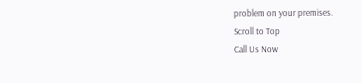problem on your premises.
Scroll to Top
Call Us Now